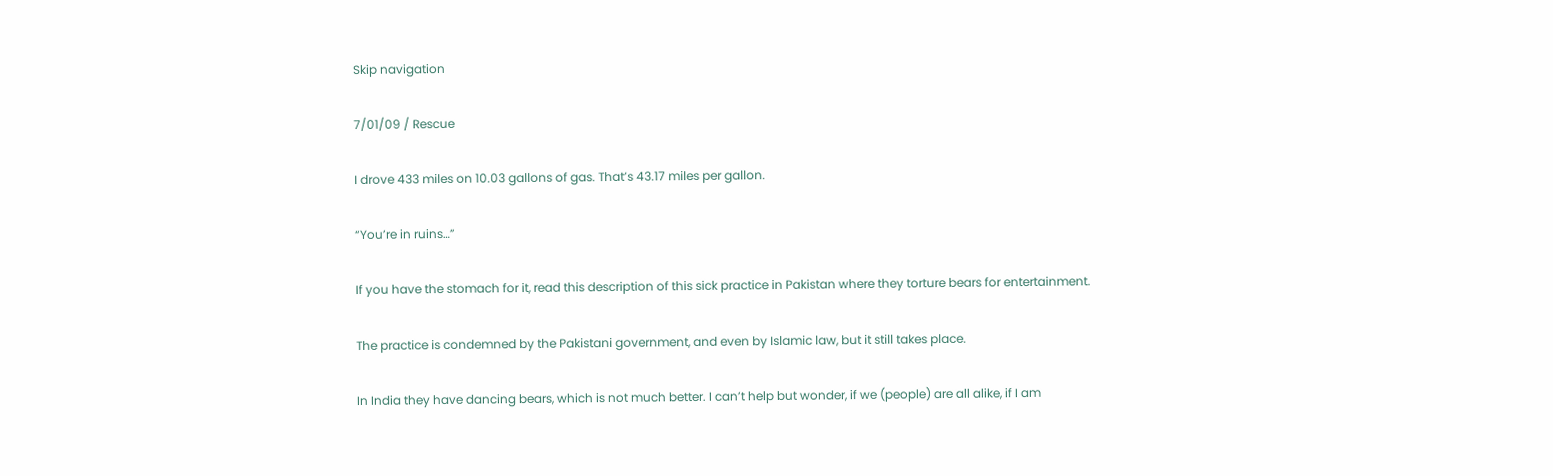Skip navigation

7/01/09 / Rescue

I drove 433 miles on 10.03 gallons of gas. That’s 43.17 miles per gallon.

“You’re in ruins…”

If you have the stomach for it, read this description of this sick practice in Pakistan where they torture bears for entertainment.

The practice is condemned by the Pakistani government, and even by Islamic law, but it still takes place.

In India they have dancing bears, which is not much better. I can’t help but wonder, if we (people) are all alike, if I am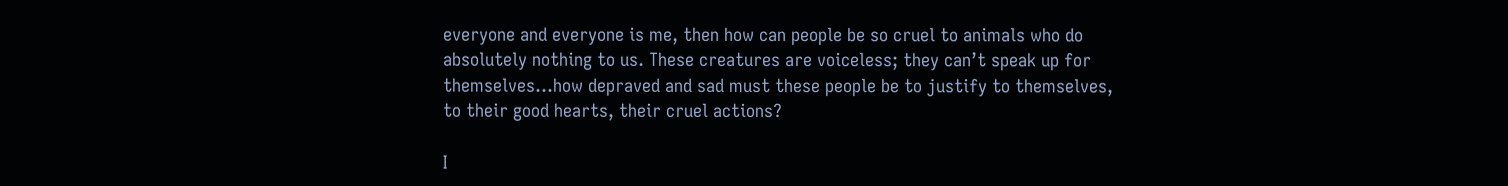everyone and everyone is me, then how can people be so cruel to animals who do absolutely nothing to us. These creatures are voiceless; they can’t speak up for themselves…how depraved and sad must these people be to justify to themselves, to their good hearts, their cruel actions?

I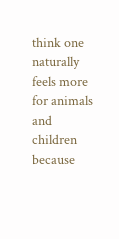think one naturally feels more for animals and children because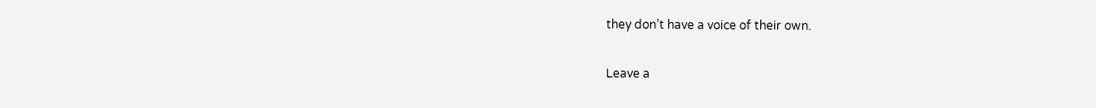they don’t have a voice of their own.

Leave a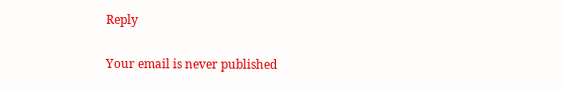Reply

Your email is never published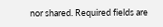nor shared. Required fields are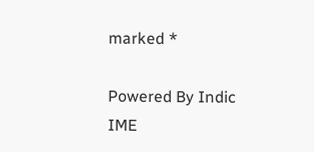marked *

Powered By Indic IME